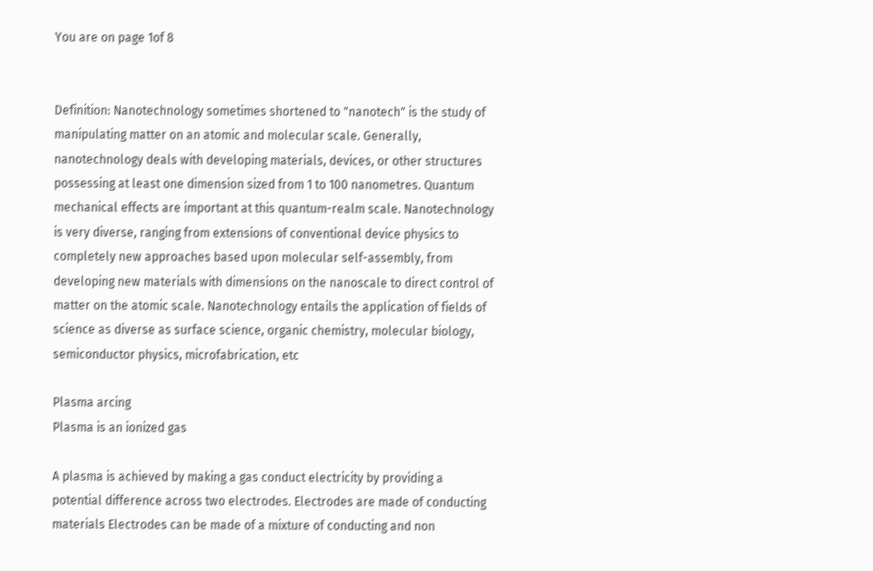You are on page 1of 8


Definition: Nanotechnology sometimes shortened to "nanotech" is the study of manipulating matter on an atomic and molecular scale. Generally, nanotechnology deals with developing materials, devices, or other structures possessing at least one dimension sized from 1 to 100 nanometres. Quantum mechanical effects are important at this quantum-realm scale. Nanotechnology is very diverse, ranging from extensions of conventional device physics to completely new approaches based upon molecular self-assembly, from developing new materials with dimensions on the nanoscale to direct control of matter on the atomic scale. Nanotechnology entails the application of fields of science as diverse as surface science, organic chemistry, molecular biology, semiconductor physics, microfabrication, etc

Plasma arcing
Plasma is an ionized gas

A plasma is achieved by making a gas conduct electricity by providing a potential difference across two electrodes. Electrodes are made of conducting materials Electrodes can be made of a mixture of conducting and non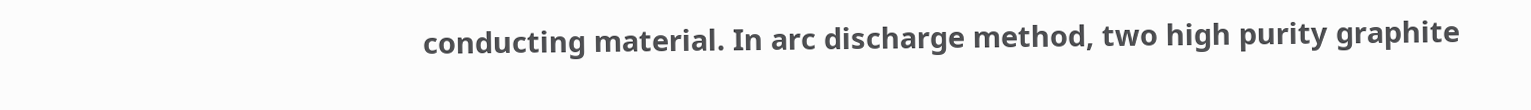conducting material. In arc discharge method, two high purity graphite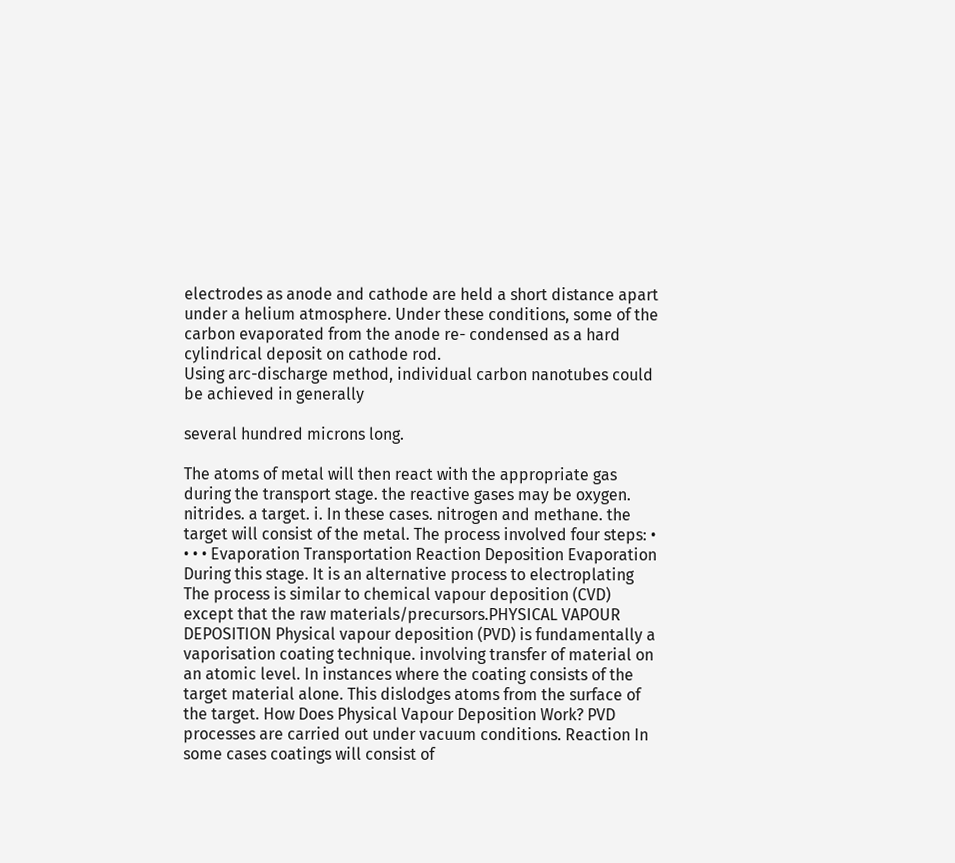electrodes as anode and cathode are held a short distance apart under a helium atmosphere. Under these conditions, some of the carbon evaporated from the anode re- condensed as a hard cylindrical deposit on cathode rod.
Using arc-discharge method, individual carbon nanotubes could be achieved in generally

several hundred microns long.

The atoms of metal will then react with the appropriate gas during the transport stage. the reactive gases may be oxygen. nitrides. a target. i. In these cases. nitrogen and methane. the target will consist of the metal. The process involved four steps: • • • • Evaporation Transportation Reaction Deposition Evaporation During this stage. It is an alternative process to electroplating The process is similar to chemical vapour deposition (CVD) except that the raw materials/precursors.PHYSICAL VAPOUR DEPOSITION Physical vapour deposition (PVD) is fundamentally a vaporisation coating technique. involving transfer of material on an atomic level. In instances where the coating consists of the target material alone. This dislodges atoms from the surface of the target. How Does Physical Vapour Deposition Work? PVD processes are carried out under vacuum conditions. Reaction In some cases coatings will consist of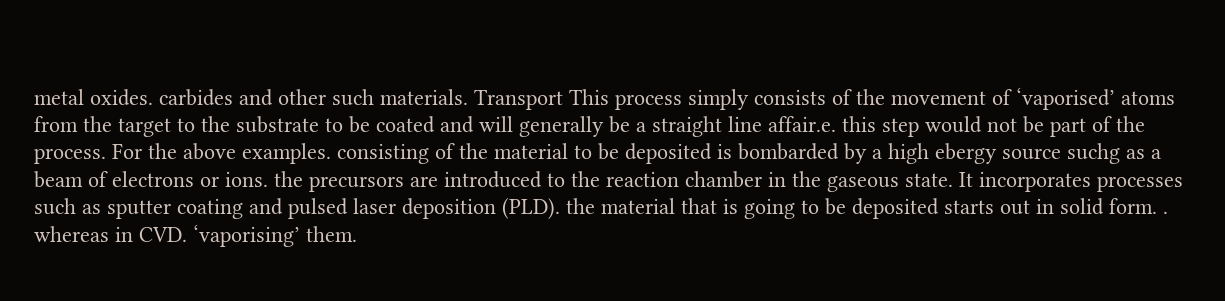metal oxides. carbides and other such materials. Transport This process simply consists of the movement of ‘vaporised’ atoms from the target to the substrate to be coated and will generally be a straight line affair.e. this step would not be part of the process. For the above examples. consisting of the material to be deposited is bombarded by a high ebergy source suchg as a beam of electrons or ions. the precursors are introduced to the reaction chamber in the gaseous state. It incorporates processes such as sputter coating and pulsed laser deposition (PLD). the material that is going to be deposited starts out in solid form. . whereas in CVD. ‘vaporising’ them.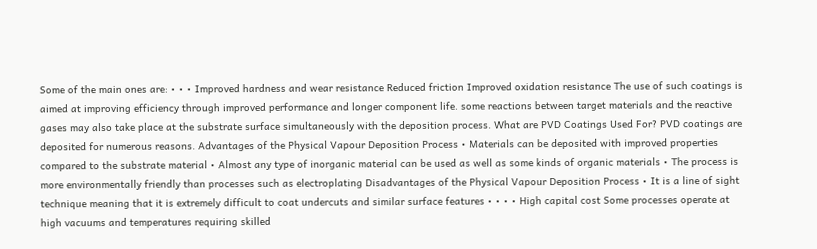Some of the main ones are: • • • Improved hardness and wear resistance Reduced friction Improved oxidation resistance The use of such coatings is aimed at improving efficiency through improved performance and longer component life. some reactions between target materials and the reactive gases may also take place at the substrate surface simultaneously with the deposition process. What are PVD Coatings Used For? PVD coatings are deposited for numerous reasons. Advantages of the Physical Vapour Deposition Process • Materials can be deposited with improved properties compared to the substrate material • Almost any type of inorganic material can be used as well as some kinds of organic materials • The process is more environmentally friendly than processes such as electroplating Disadvantages of the Physical Vapour Deposition Process • It is a line of sight technique meaning that it is extremely difficult to coat undercuts and similar surface features • • • • High capital cost Some processes operate at high vacuums and temperatures requiring skilled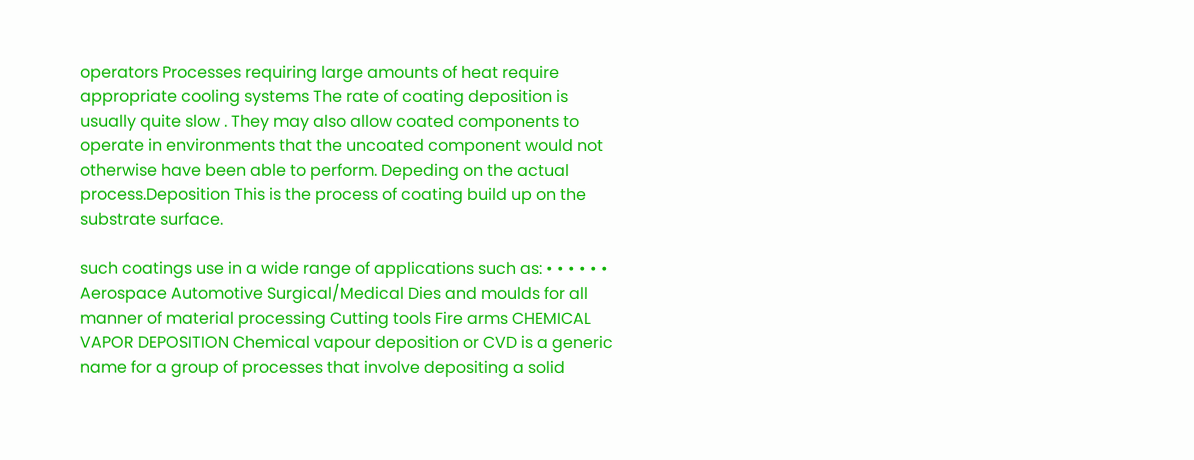operators Processes requiring large amounts of heat require appropriate cooling systems The rate of coating deposition is usually quite slow . They may also allow coated components to operate in environments that the uncoated component would not otherwise have been able to perform. Depeding on the actual process.Deposition This is the process of coating build up on the substrate surface.

such coatings use in a wide range of applications such as: • • • • • • Aerospace Automotive Surgical/Medical Dies and moulds for all manner of material processing Cutting tools Fire arms CHEMICAL VAPOR DEPOSITION Chemical vapour deposition or CVD is a generic name for a group of processes that involve depositing a solid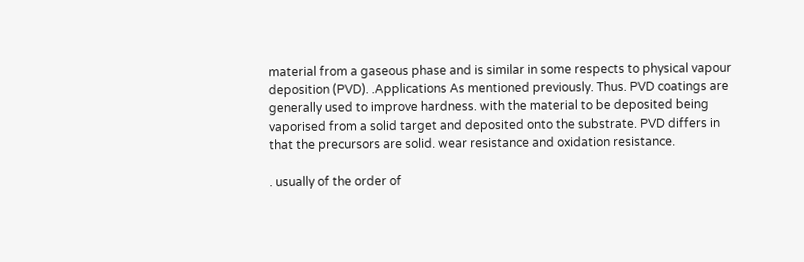material from a gaseous phase and is similar in some respects to physical vapour deposition (PVD). .Applications As mentioned previously. Thus. PVD coatings are generally used to improve hardness. with the material to be deposited being vaporised from a solid target and deposited onto the substrate. PVD differs in that the precursors are solid. wear resistance and oxidation resistance.

. usually of the order of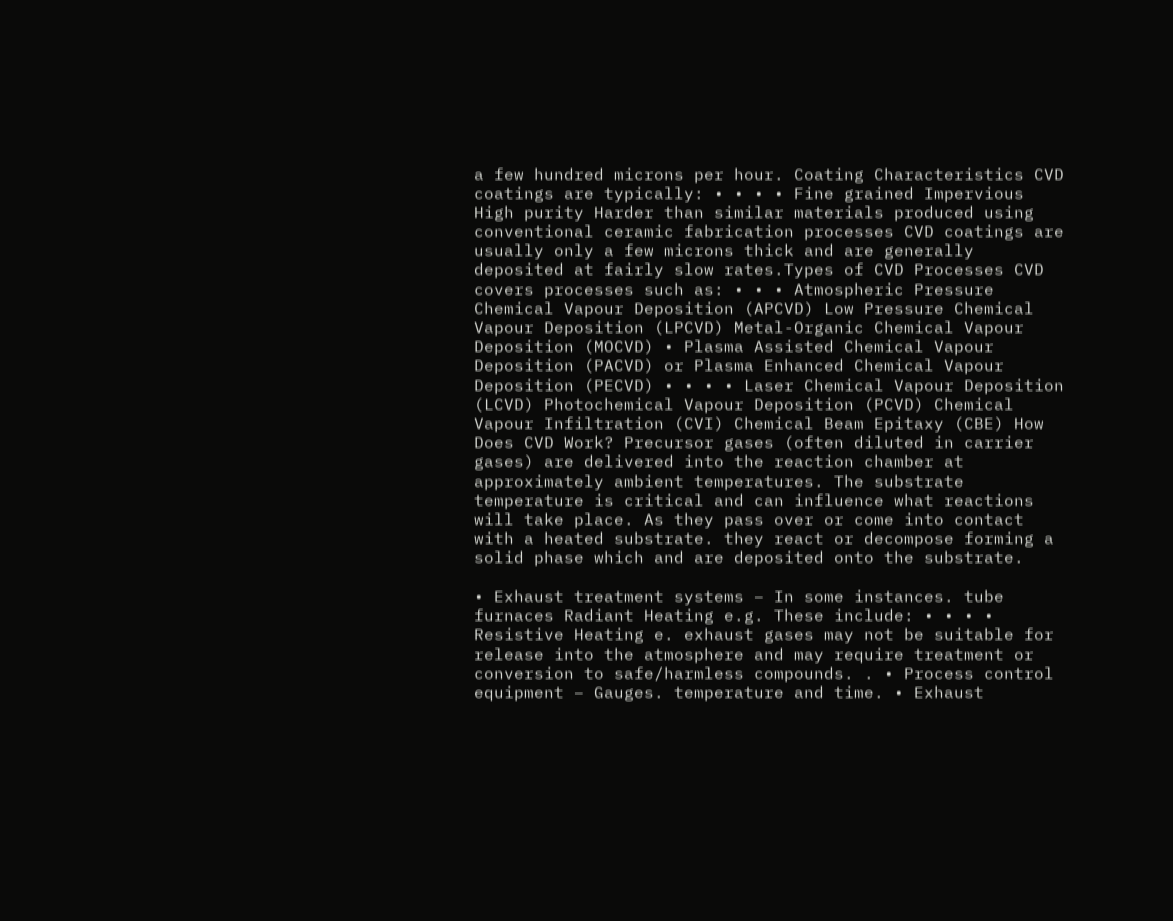a few hundred microns per hour. Coating Characteristics CVD coatings are typically: • • • • Fine grained Impervious High purity Harder than similar materials produced using conventional ceramic fabrication processes CVD coatings are usually only a few microns thick and are generally deposited at fairly slow rates.Types of CVD Processes CVD covers processes such as: • • • Atmospheric Pressure Chemical Vapour Deposition (APCVD) Low Pressure Chemical Vapour Deposition (LPCVD) Metal-Organic Chemical Vapour Deposition (MOCVD) • Plasma Assisted Chemical Vapour Deposition (PACVD) or Plasma Enhanced Chemical Vapour Deposition (PECVD) • • • • Laser Chemical Vapour Deposition (LCVD) Photochemical Vapour Deposition (PCVD) Chemical Vapour Infiltration (CVI) Chemical Beam Epitaxy (CBE) How Does CVD Work? Precursor gases (often diluted in carrier gases) are delivered into the reaction chamber at approximately ambient temperatures. The substrate temperature is critical and can influence what reactions will take place. As they pass over or come into contact with a heated substrate. they react or decompose forming a solid phase which and are deposited onto the substrate.

• Exhaust treatment systems – In some instances. tube furnaces Radiant Heating e.g. These include: • • • • Resistive Heating e. exhaust gases may not be suitable for release into the atmosphere and may require treatment or conversion to safe/harmless compounds. . • Process control equipment – Gauges. temperature and time. • Exhaust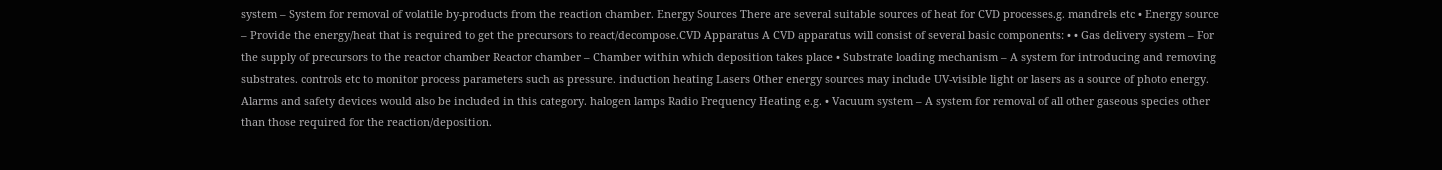system – System for removal of volatile by-products from the reaction chamber. Energy Sources There are several suitable sources of heat for CVD processes.g. mandrels etc • Energy source – Provide the energy/heat that is required to get the precursors to react/decompose.CVD Apparatus A CVD apparatus will consist of several basic components: • • Gas delivery system – For the supply of precursors to the reactor chamber Reactor chamber – Chamber within which deposition takes place • Substrate loading mechanism – A system for introducing and removing substrates. controls etc to monitor process parameters such as pressure. induction heating Lasers Other energy sources may include UV-visible light or lasers as a source of photo energy. Alarms and safety devices would also be included in this category. halogen lamps Radio Frequency Heating e.g. • Vacuum system – A system for removal of all other gaseous species other than those required for the reaction/deposition.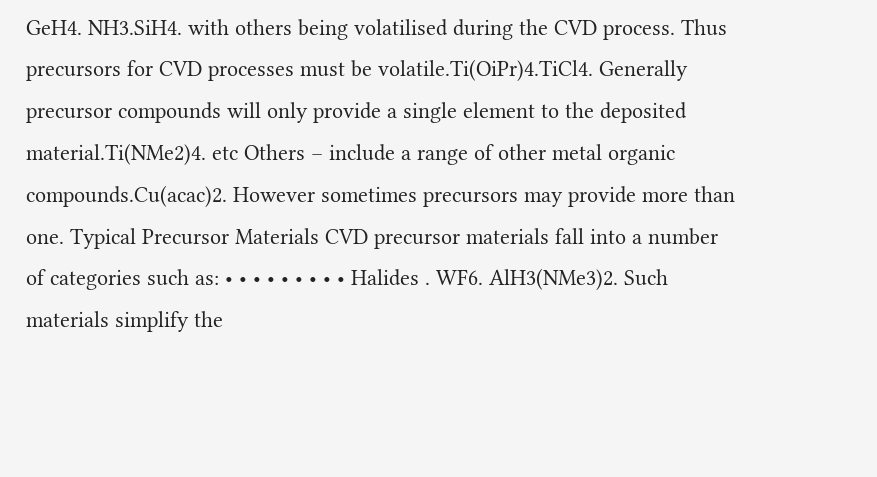GeH4. NH3.SiH4. with others being volatilised during the CVD process. Thus precursors for CVD processes must be volatile.Ti(OiPr)4.TiCl4. Generally precursor compounds will only provide a single element to the deposited material.Ti(NMe2)4. etc Others – include a range of other metal organic compounds.Cu(acac)2. However sometimes precursors may provide more than one. Typical Precursor Materials CVD precursor materials fall into a number of categories such as: • • • • • • • • • Halides . WF6. AlH3(NMe3)2. Such materials simplify the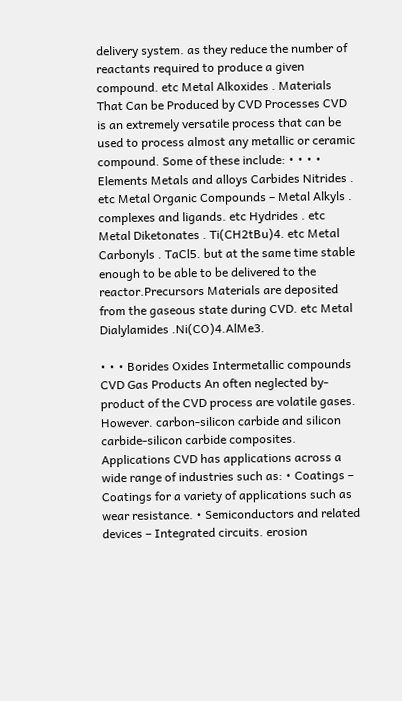delivery system. as they reduce the number of reactants required to produce a given compound. etc Metal Alkoxides . Materials That Can be Produced by CVD Processes CVD is an extremely versatile process that can be used to process almost any metallic or ceramic compound. Some of these include: • • • • Elements Metals and alloys Carbides Nitrides . etc Metal Organic Compounds – Metal Alkyls . complexes and ligands. etc Hydrides . etc Metal Diketonates . Ti(CH2tBu)4. etc Metal Carbonyls . TaCl5. but at the same time stable enough to be able to be delivered to the reactor.Precursors Materials are deposited from the gaseous state during CVD. etc Metal Dialylamides .Ni(CO)4.AlMe3.

• • • Borides Oxides Intermetallic compounds CVD Gas Products An often neglected by-product of the CVD process are volatile gases. However. carbon-silicon carbide and silicon carbide-silicon carbide composites. Applications CVD has applications across a wide range of industries such as: • Coatings – Coatings for a variety of applications such as wear resistance. • Semiconductors and related devices – Integrated circuits. erosion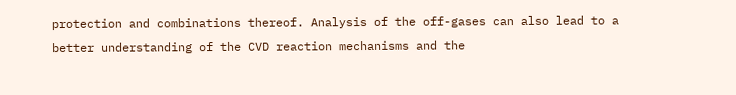protection and combinations thereof. Analysis of the off-gases can also lead to a better understanding of the CVD reaction mechanisms and the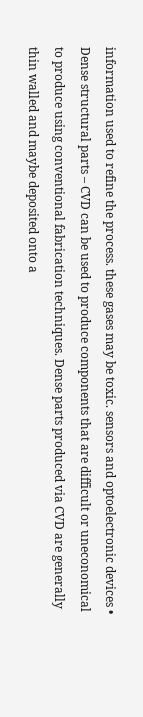information used to refine the process. these gases may be toxic. sensors and optoelectronic devices • Dense structural parts – CVD can be used to produce components that are difficult or uneconomical to produce using conventional fabrication techniques. Dense parts produced via CVD are generally thin walled and maybe deposited onto a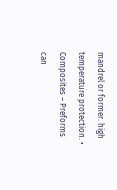mandrel or former. high temperature protection. • Composites – Preforms can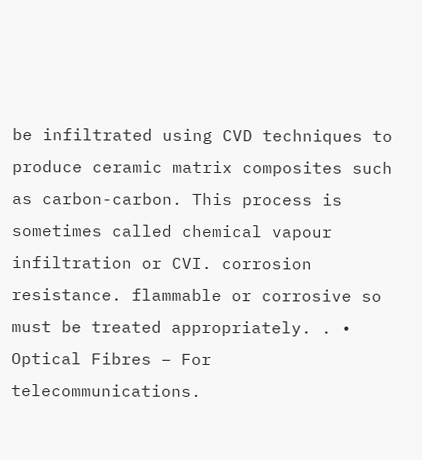be infiltrated using CVD techniques to produce ceramic matrix composites such as carbon-carbon. This process is sometimes called chemical vapour infiltration or CVI. corrosion resistance. flammable or corrosive so must be treated appropriately. . • Optical Fibres – For telecommunications.